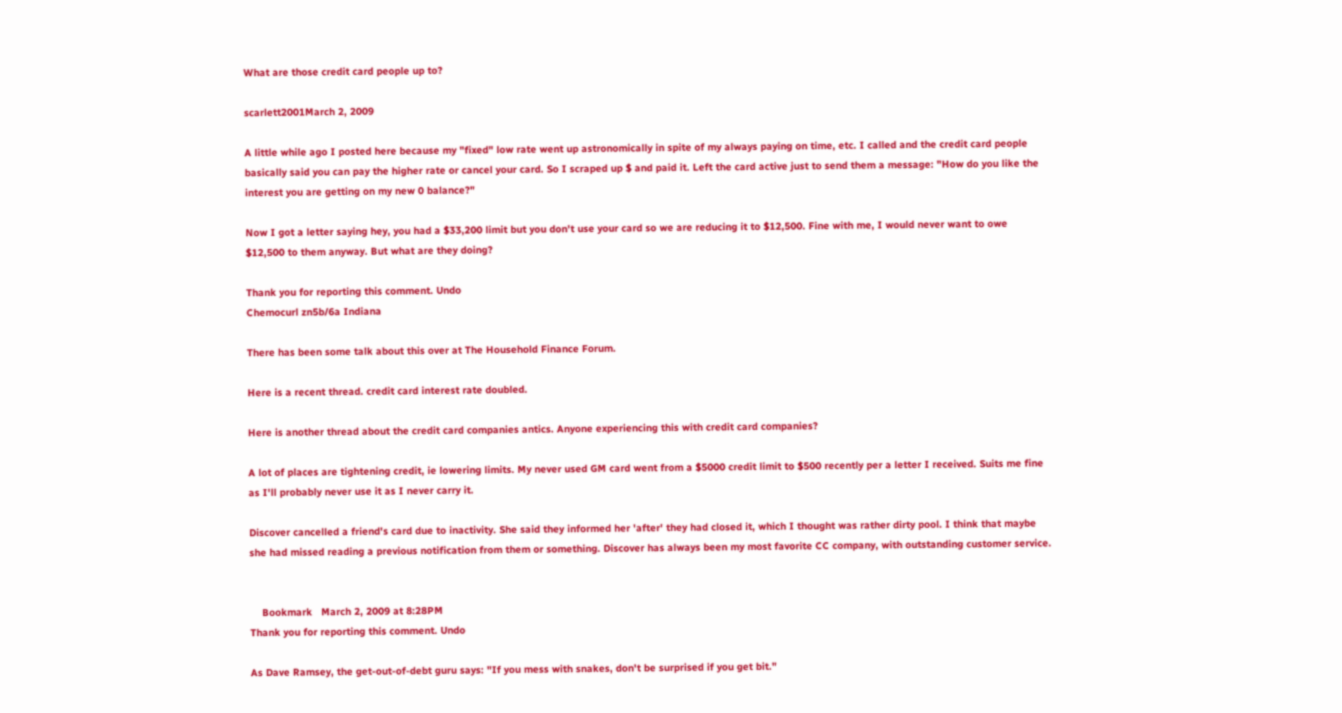What are those credit card people up to?

scarlett2001March 2, 2009

A little while ago I posted here because my "fixed" low rate went up astronomically in spite of my always paying on time, etc. I called and the credit card people basically said you can pay the higher rate or cancel your card. So I scraped up $ and paid it. Left the card active just to send them a message: "How do you like the interest you are getting on my new 0 balance?"

Now I got a letter saying hey, you had a $33,200 limit but you don't use your card so we are reducing it to $12,500. Fine with me, I would never want to owe $12,500 to them anyway. But what are they doing?

Thank you for reporting this comment. Undo
Chemocurl zn5b/6a Indiana

There has been some talk about this over at The Household Finance Forum.

Here is a recent thread. credit card interest rate doubled.

Here is another thread about the credit card companies antics. Anyone experiencing this with credit card companies?

A lot of places are tightening credit, ie lowering limits. My never used GM card went from a $5000 credit limit to $500 recently per a letter I received. Suits me fine as I'll probably never use it as I never carry it.

Discover cancelled a friend's card due to inactivity. She said they informed her 'after' they had closed it, which I thought was rather dirty pool. I think that maybe she had missed reading a previous notification from them or something. Discover has always been my most favorite CC company, with outstanding customer service.


    Bookmark   March 2, 2009 at 8:28PM
Thank you for reporting this comment. Undo

As Dave Ramsey, the get-out-of-debt guru says: "If you mess with snakes, don't be surprised if you get bit."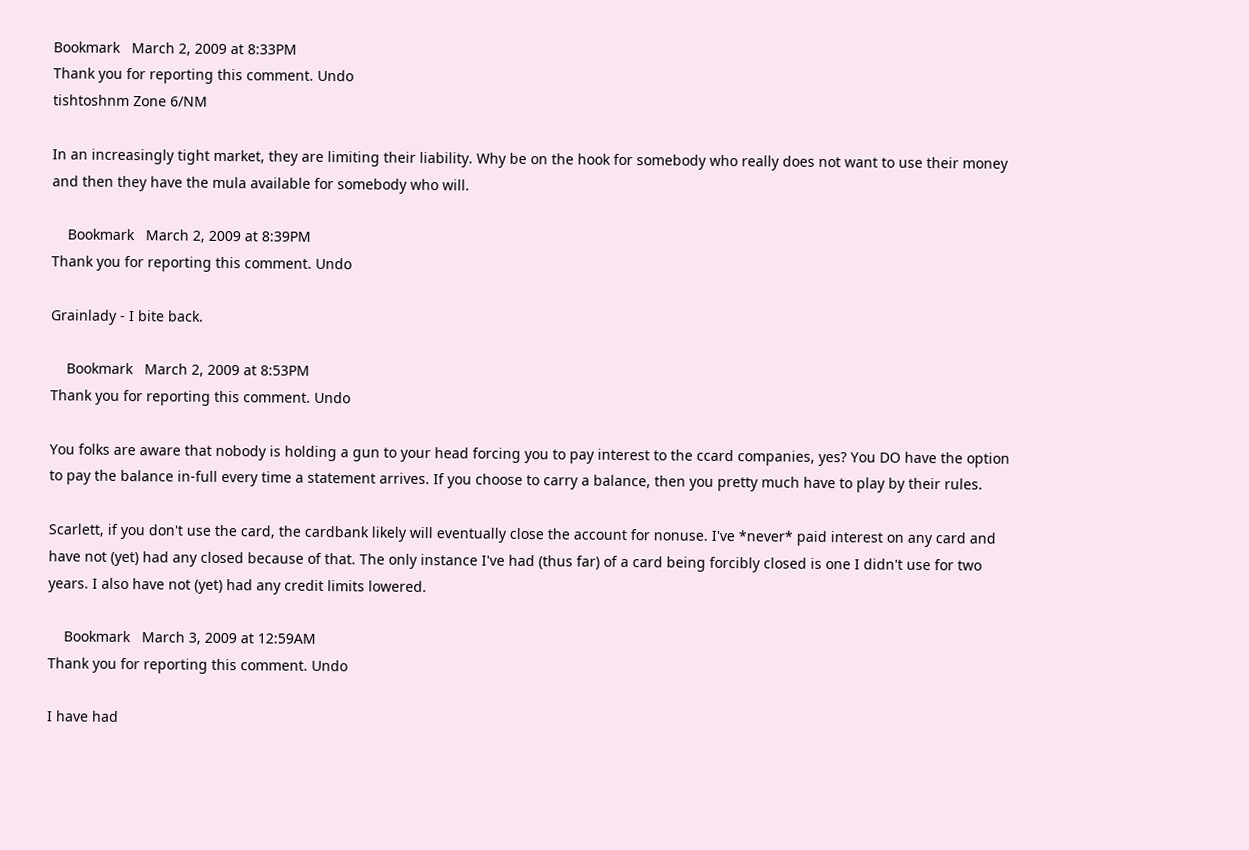Bookmark   March 2, 2009 at 8:33PM
Thank you for reporting this comment. Undo
tishtoshnm Zone 6/NM

In an increasingly tight market, they are limiting their liability. Why be on the hook for somebody who really does not want to use their money and then they have the mula available for somebody who will.

    Bookmark   March 2, 2009 at 8:39PM
Thank you for reporting this comment. Undo

Grainlady - I bite back.

    Bookmark   March 2, 2009 at 8:53PM
Thank you for reporting this comment. Undo

You folks are aware that nobody is holding a gun to your head forcing you to pay interest to the ccard companies, yes? You DO have the option to pay the balance in-full every time a statement arrives. If you choose to carry a balance, then you pretty much have to play by their rules.

Scarlett, if you don't use the card, the cardbank likely will eventually close the account for nonuse. I've *never* paid interest on any card and have not (yet) had any closed because of that. The only instance I've had (thus far) of a card being forcibly closed is one I didn't use for two years. I also have not (yet) had any credit limits lowered.

    Bookmark   March 3, 2009 at 12:59AM
Thank you for reporting this comment. Undo

I have had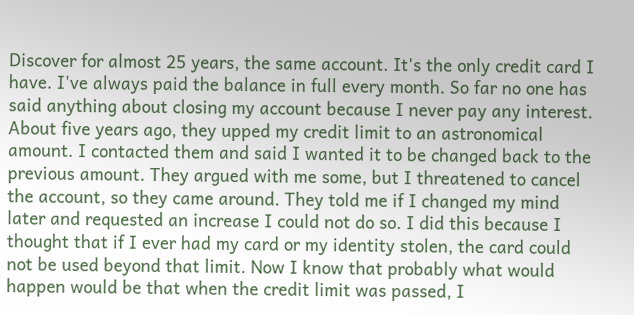Discover for almost 25 years, the same account. It's the only credit card I have. I've always paid the balance in full every month. So far no one has said anything about closing my account because I never pay any interest. About five years ago, they upped my credit limit to an astronomical amount. I contacted them and said I wanted it to be changed back to the previous amount. They argued with me some, but I threatened to cancel the account, so they came around. They told me if I changed my mind later and requested an increase I could not do so. I did this because I thought that if I ever had my card or my identity stolen, the card could not be used beyond that limit. Now I know that probably what would happen would be that when the credit limit was passed, I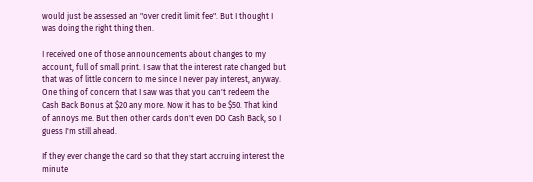would just be assessed an "over credit limit fee". But I thought I was doing the right thing then.

I received one of those announcements about changes to my account, full of small print. I saw that the interest rate changed but that was of little concern to me since I never pay interest, anyway. One thing of concern that I saw was that you can't redeem the Cash Back Bonus at $20 any more. Now it has to be $50. That kind of annoys me. But then other cards don't even DO Cash Back, so I guess I'm still ahead.

If they ever change the card so that they start accruing interest the minute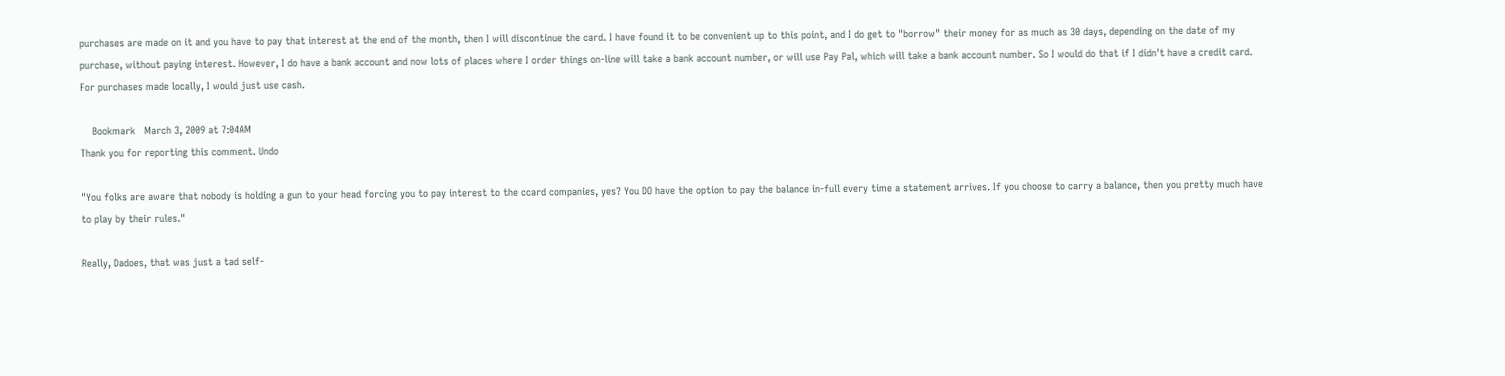purchases are made on it and you have to pay that interest at the end of the month, then I will discontinue the card. I have found it to be convenient up to this point, and I do get to "borrow" their money for as much as 30 days, depending on the date of my purchase, without paying interest. However, I do have a bank account and now lots of places where I order things on-line will take a bank account number, or will use Pay Pal, which will take a bank account number. So I would do that if I didn't have a credit card. For purchases made locally, I would just use cash.

    Bookmark   March 3, 2009 at 7:04AM
Thank you for reporting this comment. Undo

"You folks are aware that nobody is holding a gun to your head forcing you to pay interest to the ccard companies, yes? You DO have the option to pay the balance in-full every time a statement arrives. If you choose to carry a balance, then you pretty much have to play by their rules."

Really, Dadoes, that was just a tad self-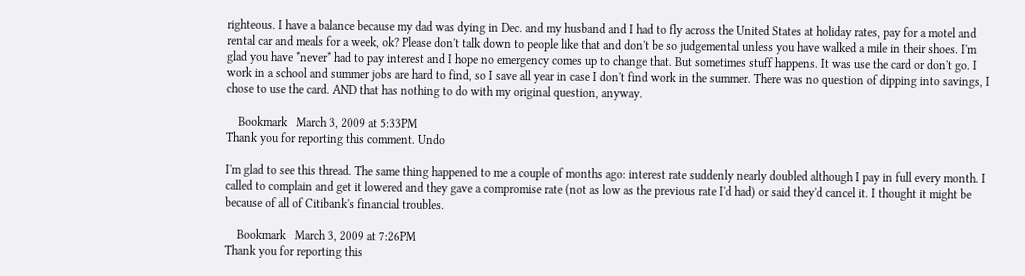righteous. I have a balance because my dad was dying in Dec. and my husband and I had to fly across the United States at holiday rates, pay for a motel and rental car and meals for a week, ok? Please don't talk down to people like that and don't be so judgemental unless you have walked a mile in their shoes. I'm glad you have *never* had to pay interest and I hope no emergency comes up to change that. But sometimes stuff happens. It was use the card or don't go. I work in a school and summer jobs are hard to find, so I save all year in case I don't find work in the summer. There was no question of dipping into savings, I chose to use the card. AND that has nothing to do with my original question, anyway.

    Bookmark   March 3, 2009 at 5:33PM
Thank you for reporting this comment. Undo

I'm glad to see this thread. The same thing happened to me a couple of months ago: interest rate suddenly nearly doubled although I pay in full every month. I called to complain and get it lowered and they gave a compromise rate (not as low as the previous rate I'd had) or said they'd cancel it. I thought it might be because of all of Citibank's financial troubles.

    Bookmark   March 3, 2009 at 7:26PM
Thank you for reporting this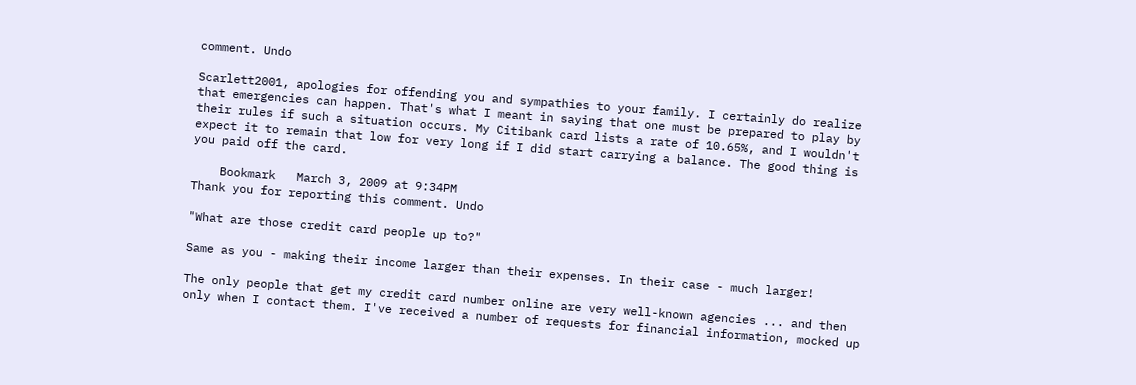comment. Undo

Scarlett2001, apologies for offending you and sympathies to your family. I certainly do realize that emergencies can happen. That's what I meant in saying that one must be prepared to play by their rules if such a situation occurs. My Citibank card lists a rate of 10.65%, and I wouldn't expect it to remain that low for very long if I did start carrying a balance. The good thing is you paid off the card.

    Bookmark   March 3, 2009 at 9:34PM
Thank you for reporting this comment. Undo

"What are those credit card people up to?"

Same as you - making their income larger than their expenses. In their case - much larger!

The only people that get my credit card number online are very well-known agencies ... and then only when I contact them. I've received a number of requests for financial information, mocked up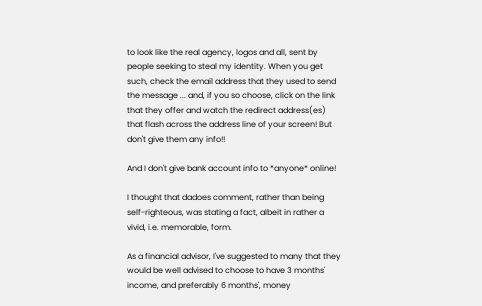to look like the real agency, logos and all, sent by people seeking to steal my identity. When you get such, check the email address that they used to send the message ... and, if you so choose, click on the link that they offer and watch the redirect address(es) that flash across the address line of your screen! But don't give them any info!!

And I don't give bank account info to *anyone* online!

I thought that dadoes comment, rather than being self-righteous, was stating a fact, albeit in rather a vivid, i.e. memorable, form.

As a financial advisor, I've suggested to many that they would be well advised to choose to have 3 months' income, and preferably 6 months', money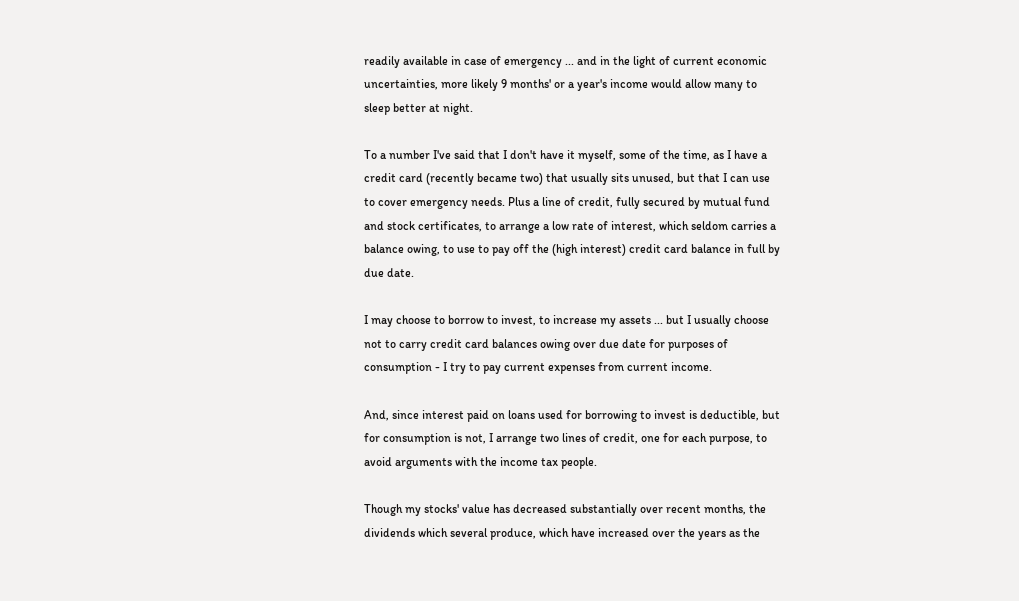readily available in case of emergency ... and in the light of current economic uncertainties, more likely 9 months' or a year's income would allow many to sleep better at night.

To a number I've said that I don't have it myself, some of the time, as I have a credit card (recently became two) that usually sits unused, but that I can use to cover emergency needs. Plus a line of credit, fully secured by mutual fund and stock certificates, to arrange a low rate of interest, which seldom carries a balance owing, to use to pay off the (high interest) credit card balance in full by due date.

I may choose to borrow to invest, to increase my assets ... but I usually choose not to carry credit card balances owing over due date for purposes of consumption - I try to pay current expenses from current income.

And, since interest paid on loans used for borrowing to invest is deductible, but for consumption is not, I arrange two lines of credit, one for each purpose, to avoid arguments with the income tax people.

Though my stocks' value has decreased substantially over recent months, the dividends which several produce, which have increased over the years as the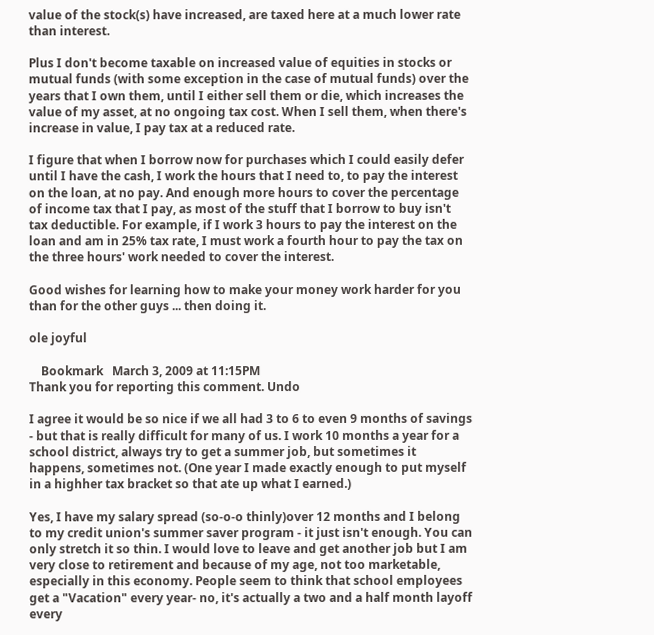value of the stock(s) have increased, are taxed here at a much lower rate than interest.

Plus I don't become taxable on increased value of equities in stocks or mutual funds (with some exception in the case of mutual funds) over the years that I own them, until I either sell them or die, which increases the value of my asset, at no ongoing tax cost. When I sell them, when there's increase in value, I pay tax at a reduced rate.

I figure that when I borrow now for purchases which I could easily defer until I have the cash, I work the hours that I need to, to pay the interest on the loan, at no pay. And enough more hours to cover the percentage of income tax that I pay, as most of the stuff that I borrow to buy isn't tax deductible. For example, if I work 3 hours to pay the interest on the loan and am in 25% tax rate, I must work a fourth hour to pay the tax on the three hours' work needed to cover the interest.

Good wishes for learning how to make your money work harder for you than for the other guys ... then doing it.

ole joyful

    Bookmark   March 3, 2009 at 11:15PM
Thank you for reporting this comment. Undo

I agree it would be so nice if we all had 3 to 6 to even 9 months of savings - but that is really difficult for many of us. I work 10 months a year for a school district, always try to get a summer job, but sometimes it happens, sometimes not. (One year I made exactly enough to put myself in a highher tax bracket so that ate up what I earned.)

Yes, I have my salary spread (so-o-o thinly)over 12 months and I belong to my credit union's summer saver program - it just isn't enough. You can only stretch it so thin. I would love to leave and get another job but I am very close to retirement and because of my age, not too marketable, especially in this economy. People seem to think that school employees get a "Vacation" every year- no, it's actually a two and a half month layoff every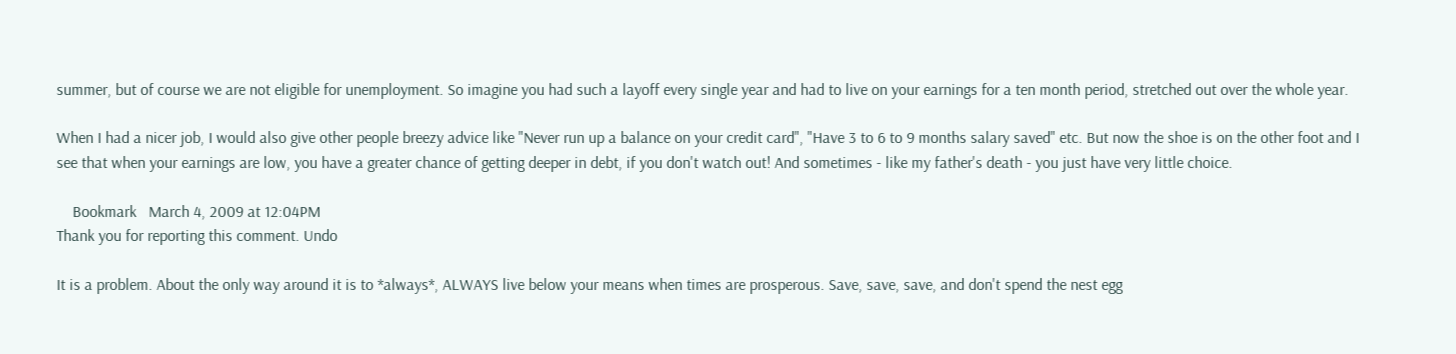summer, but of course we are not eligible for unemployment. So imagine you had such a layoff every single year and had to live on your earnings for a ten month period, stretched out over the whole year.

When I had a nicer job, I would also give other people breezy advice like "Never run up a balance on your credit card", "Have 3 to 6 to 9 months salary saved" etc. But now the shoe is on the other foot and I see that when your earnings are low, you have a greater chance of getting deeper in debt, if you don't watch out! And sometimes - like my father's death - you just have very little choice.

    Bookmark   March 4, 2009 at 12:04PM
Thank you for reporting this comment. Undo

It is a problem. About the only way around it is to *always*, ALWAYS live below your means when times are prosperous. Save, save, save, and don't spend the nest egg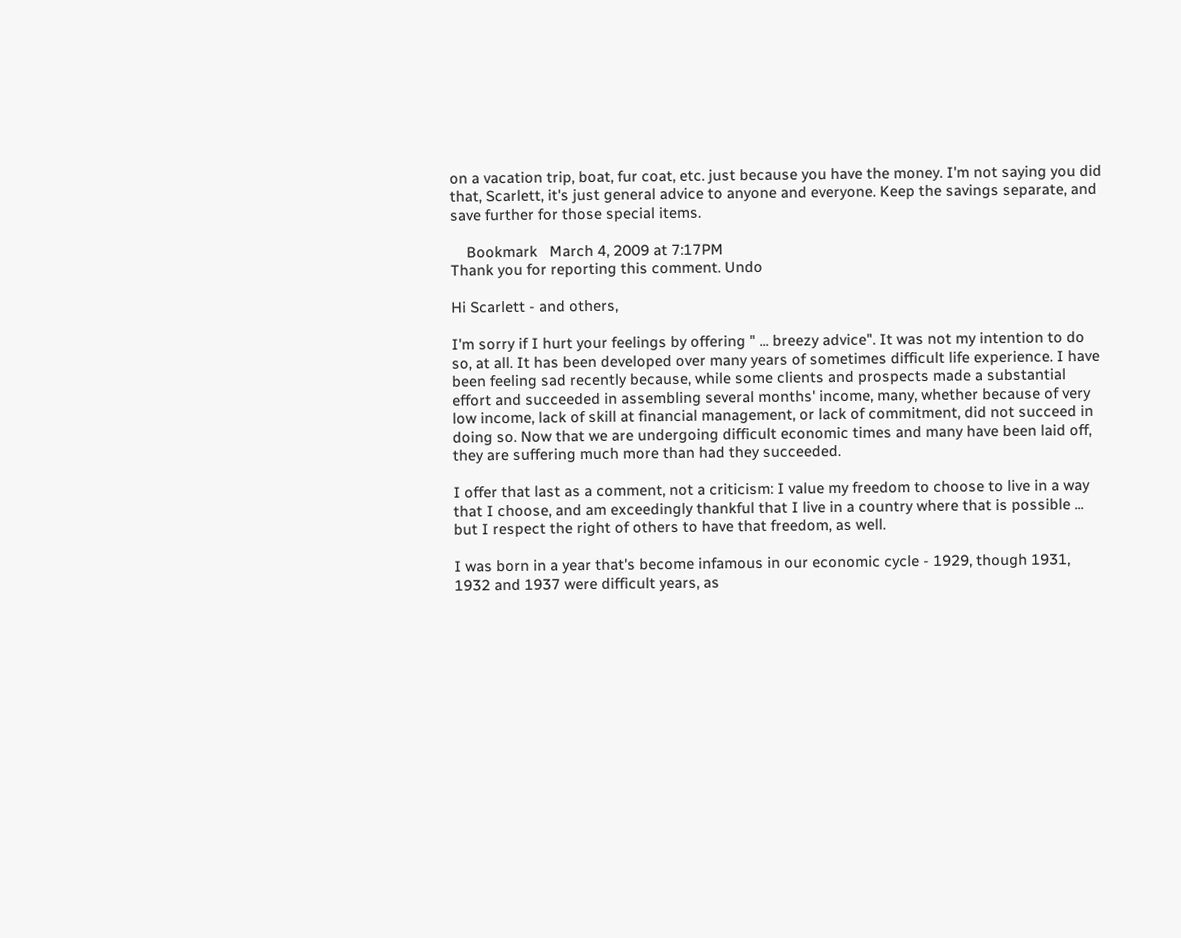on a vacation trip, boat, fur coat, etc. just because you have the money. I'm not saying you did that, Scarlett, it's just general advice to anyone and everyone. Keep the savings separate, and save further for those special items.

    Bookmark   March 4, 2009 at 7:17PM
Thank you for reporting this comment. Undo

Hi Scarlett - and others,

I'm sorry if I hurt your feelings by offering " ... breezy advice". It was not my intention to do so, at all. It has been developed over many years of sometimes difficult life experience. I have been feeling sad recently because, while some clients and prospects made a substantial effort and succeeded in assembling several months' income, many, whether because of very low income, lack of skill at financial management, or lack of commitment, did not succeed in doing so. Now that we are undergoing difficult economic times and many have been laid off, they are suffering much more than had they succeeded.

I offer that last as a comment, not a criticism: I value my freedom to choose to live in a way that I choose, and am exceedingly thankful that I live in a country where that is possible ... but I respect the right of others to have that freedom, as well.

I was born in a year that's become infamous in our economic cycle - 1929, though 1931, 1932 and 1937 were difficult years, as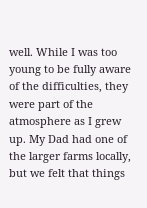well. While I was too young to be fully aware of the difficulties, they were part of the atmosphere as I grew up. My Dad had one of the larger farms locally, but we felt that things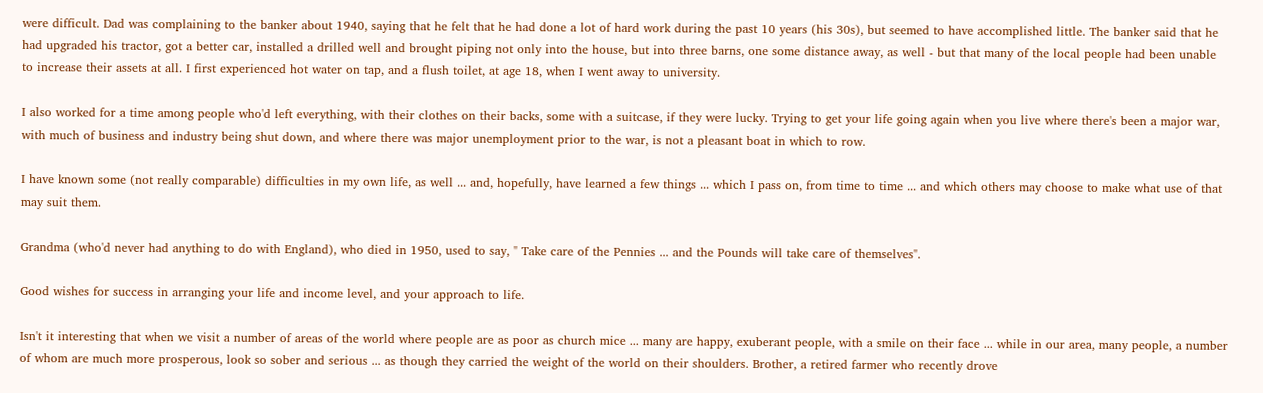were difficult. Dad was complaining to the banker about 1940, saying that he felt that he had done a lot of hard work during the past 10 years (his 30s), but seemed to have accomplished little. The banker said that he had upgraded his tractor, got a better car, installed a drilled well and brought piping not only into the house, but into three barns, one some distance away, as well - but that many of the local people had been unable to increase their assets at all. I first experienced hot water on tap, and a flush toilet, at age 18, when I went away to university.

I also worked for a time among people who'd left everything, with their clothes on their backs, some with a suitcase, if they were lucky. Trying to get your life going again when you live where there's been a major war, with much of business and industry being shut down, and where there was major unemployment prior to the war, is not a pleasant boat in which to row.

I have known some (not really comparable) difficulties in my own life, as well ... and, hopefully, have learned a few things ... which I pass on, from time to time ... and which others may choose to make what use of that may suit them.

Grandma (who'd never had anything to do with England), who died in 1950, used to say, " Take care of the Pennies ... and the Pounds will take care of themselves".

Good wishes for success in arranging your life and income level, and your approach to life.

Isn't it interesting that when we visit a number of areas of the world where people are as poor as church mice ... many are happy, exuberant people, with a smile on their face ... while in our area, many people, a number of whom are much more prosperous, look so sober and serious ... as though they carried the weight of the world on their shoulders. Brother, a retired farmer who recently drove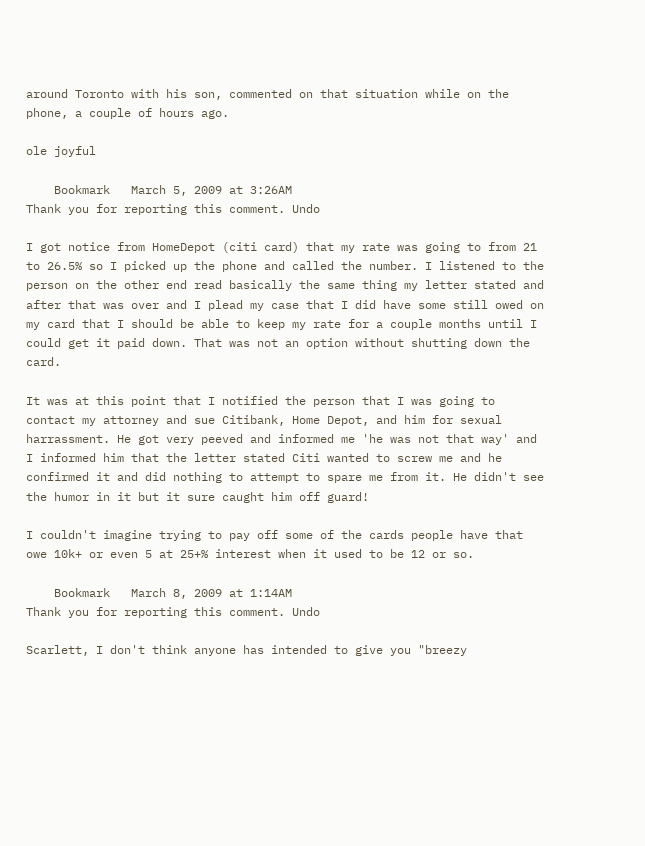around Toronto with his son, commented on that situation while on the phone, a couple of hours ago.

ole joyful

    Bookmark   March 5, 2009 at 3:26AM
Thank you for reporting this comment. Undo

I got notice from HomeDepot (citi card) that my rate was going to from 21 to 26.5% so I picked up the phone and called the number. I listened to the person on the other end read basically the same thing my letter stated and after that was over and I plead my case that I did have some still owed on my card that I should be able to keep my rate for a couple months until I could get it paid down. That was not an option without shutting down the card.

It was at this point that I notified the person that I was going to contact my attorney and sue Citibank, Home Depot, and him for sexual harrassment. He got very peeved and informed me 'he was not that way' and I informed him that the letter stated Citi wanted to screw me and he confirmed it and did nothing to attempt to spare me from it. He didn't see the humor in it but it sure caught him off guard!

I couldn't imagine trying to pay off some of the cards people have that owe 10k+ or even 5 at 25+% interest when it used to be 12 or so.

    Bookmark   March 8, 2009 at 1:14AM
Thank you for reporting this comment. Undo

Scarlett, I don't think anyone has intended to give you "breezy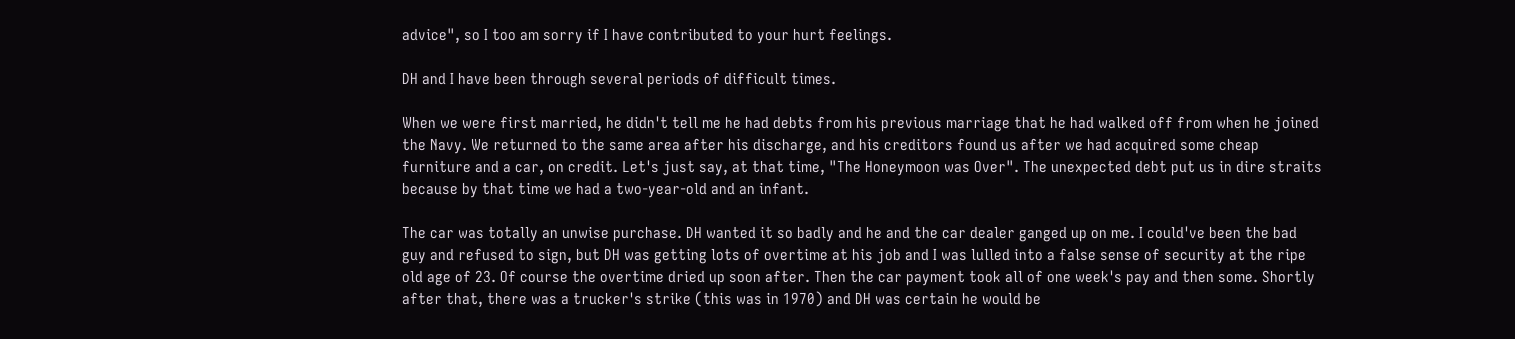advice", so I too am sorry if I have contributed to your hurt feelings.

DH and I have been through several periods of difficult times.

When we were first married, he didn't tell me he had debts from his previous marriage that he had walked off from when he joined the Navy. We returned to the same area after his discharge, and his creditors found us after we had acquired some cheap furniture and a car, on credit. Let's just say, at that time, "The Honeymoon was Over". The unexpected debt put us in dire straits because by that time we had a two-year-old and an infant.

The car was totally an unwise purchase. DH wanted it so badly and he and the car dealer ganged up on me. I could've been the bad guy and refused to sign, but DH was getting lots of overtime at his job and I was lulled into a false sense of security at the ripe old age of 23. Of course the overtime dried up soon after. Then the car payment took all of one week's pay and then some. Shortly after that, there was a trucker's strike (this was in 1970) and DH was certain he would be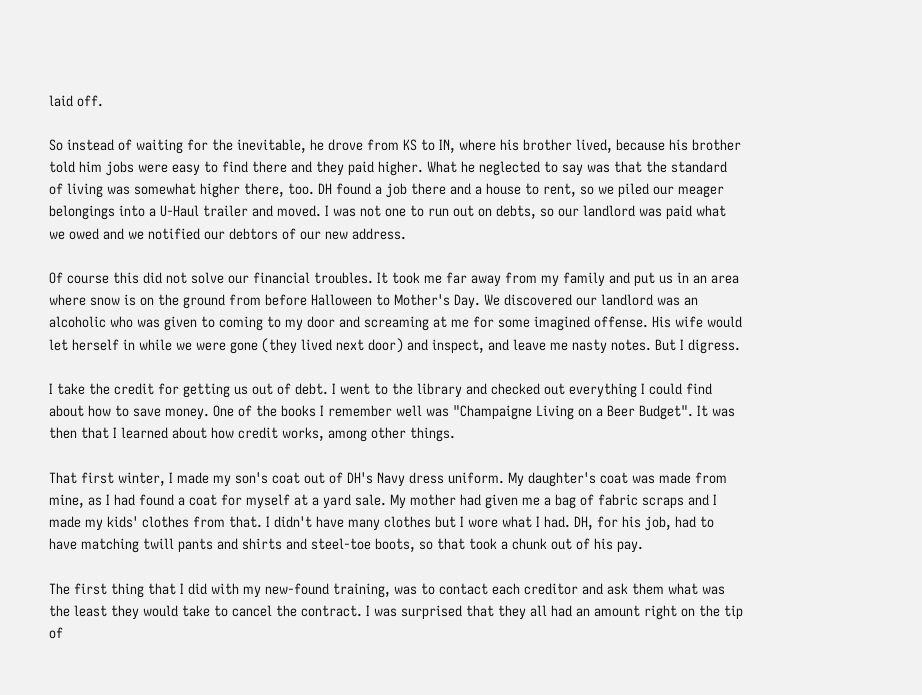laid off.

So instead of waiting for the inevitable, he drove from KS to IN, where his brother lived, because his brother told him jobs were easy to find there and they paid higher. What he neglected to say was that the standard of living was somewhat higher there, too. DH found a job there and a house to rent, so we piled our meager belongings into a U-Haul trailer and moved. I was not one to run out on debts, so our landlord was paid what we owed and we notified our debtors of our new address.

Of course this did not solve our financial troubles. It took me far away from my family and put us in an area where snow is on the ground from before Halloween to Mother's Day. We discovered our landlord was an alcoholic who was given to coming to my door and screaming at me for some imagined offense. His wife would let herself in while we were gone (they lived next door) and inspect, and leave me nasty notes. But I digress.

I take the credit for getting us out of debt. I went to the library and checked out everything I could find about how to save money. One of the books I remember well was "Champaigne Living on a Beer Budget". It was then that I learned about how credit works, among other things.

That first winter, I made my son's coat out of DH's Navy dress uniform. My daughter's coat was made from mine, as I had found a coat for myself at a yard sale. My mother had given me a bag of fabric scraps and I made my kids' clothes from that. I didn't have many clothes but I wore what I had. DH, for his job, had to have matching twill pants and shirts and steel-toe boots, so that took a chunk out of his pay.

The first thing that I did with my new-found training, was to contact each creditor and ask them what was the least they would take to cancel the contract. I was surprised that they all had an amount right on the tip of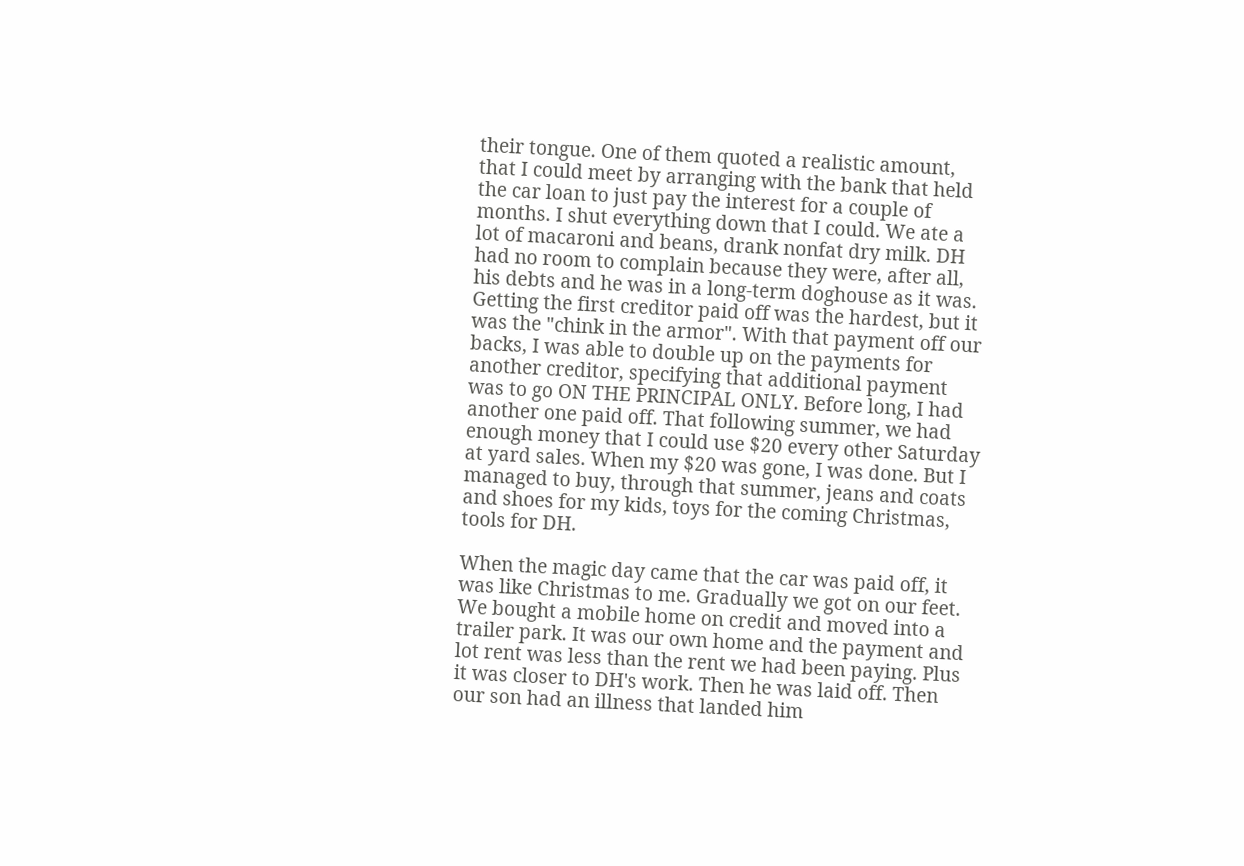their tongue. One of them quoted a realistic amount, that I could meet by arranging with the bank that held the car loan to just pay the interest for a couple of months. I shut everything down that I could. We ate a lot of macaroni and beans, drank nonfat dry milk. DH had no room to complain because they were, after all, his debts and he was in a long-term doghouse as it was. Getting the first creditor paid off was the hardest, but it was the "chink in the armor". With that payment off our backs, I was able to double up on the payments for another creditor, specifying that additional payment was to go ON THE PRINCIPAL ONLY. Before long, I had another one paid off. That following summer, we had enough money that I could use $20 every other Saturday at yard sales. When my $20 was gone, I was done. But I managed to buy, through that summer, jeans and coats and shoes for my kids, toys for the coming Christmas, tools for DH.

When the magic day came that the car was paid off, it was like Christmas to me. Gradually we got on our feet. We bought a mobile home on credit and moved into a trailer park. It was our own home and the payment and lot rent was less than the rent we had been paying. Plus it was closer to DH's work. Then he was laid off. Then our son had an illness that landed him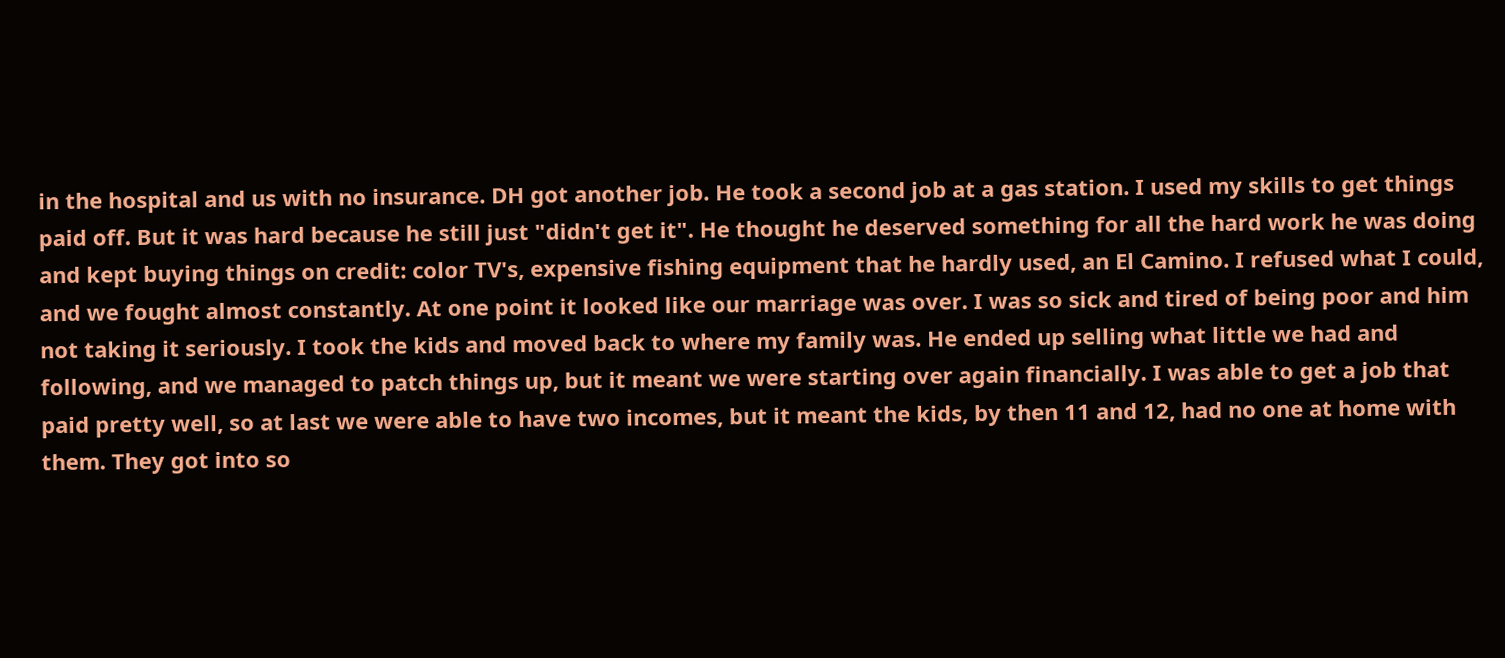in the hospital and us with no insurance. DH got another job. He took a second job at a gas station. I used my skills to get things paid off. But it was hard because he still just "didn't get it". He thought he deserved something for all the hard work he was doing and kept buying things on credit: color TV's, expensive fishing equipment that he hardly used, an El Camino. I refused what I could, and we fought almost constantly. At one point it looked like our marriage was over. I was so sick and tired of being poor and him not taking it seriously. I took the kids and moved back to where my family was. He ended up selling what little we had and following, and we managed to patch things up, but it meant we were starting over again financially. I was able to get a job that paid pretty well, so at last we were able to have two incomes, but it meant the kids, by then 11 and 12, had no one at home with them. They got into so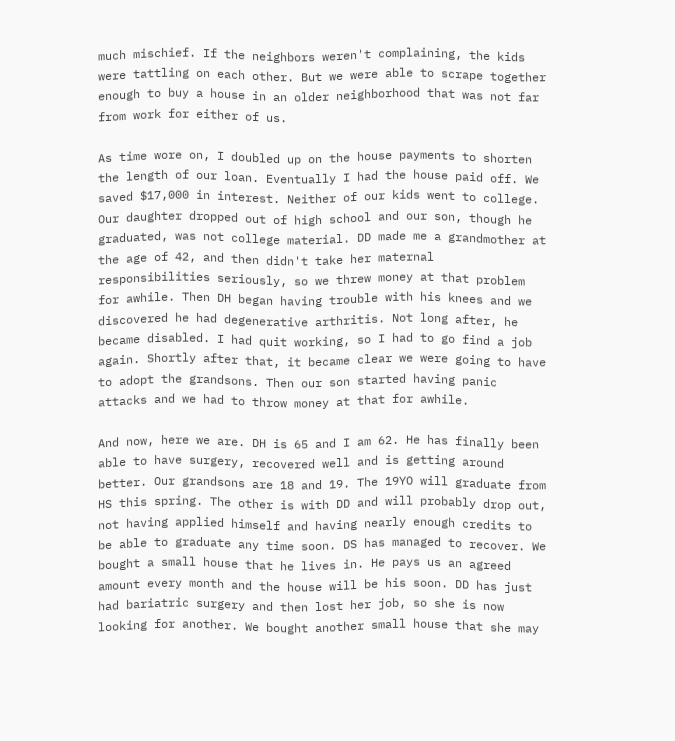much mischief. If the neighbors weren't complaining, the kids were tattling on each other. But we were able to scrape together enough to buy a house in an older neighborhood that was not far from work for either of us.

As time wore on, I doubled up on the house payments to shorten the length of our loan. Eventually I had the house paid off. We saved $17,000 in interest. Neither of our kids went to college. Our daughter dropped out of high school and our son, though he graduated, was not college material. DD made me a grandmother at the age of 42, and then didn't take her maternal responsibilities seriously, so we threw money at that problem for awhile. Then DH began having trouble with his knees and we discovered he had degenerative arthritis. Not long after, he became disabled. I had quit working, so I had to go find a job again. Shortly after that, it became clear we were going to have to adopt the grandsons. Then our son started having panic attacks and we had to throw money at that for awhile.

And now, here we are. DH is 65 and I am 62. He has finally been able to have surgery, recovered well and is getting around better. Our grandsons are 18 and 19. The 19YO will graduate from HS this spring. The other is with DD and will probably drop out, not having applied himself and having nearly enough credits to be able to graduate any time soon. DS has managed to recover. We bought a small house that he lives in. He pays us an agreed amount every month and the house will be his soon. DD has just had bariatric surgery and then lost her job, so she is now looking for another. We bought another small house that she may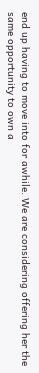end up having to move into for awhile. We are considering offering her the same opportunity to own a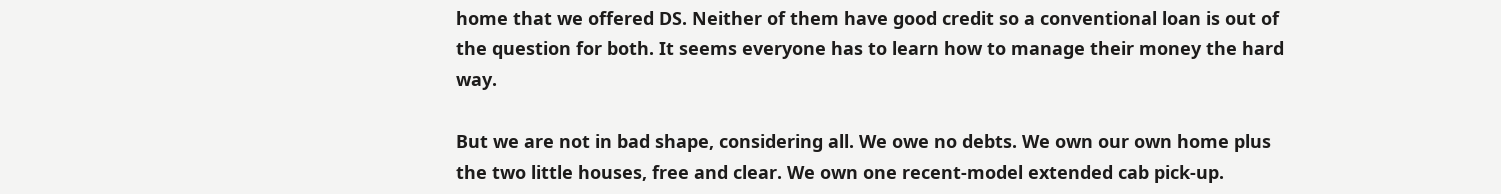home that we offered DS. Neither of them have good credit so a conventional loan is out of the question for both. It seems everyone has to learn how to manage their money the hard way.

But we are not in bad shape, considering all. We owe no debts. We own our own home plus the two little houses, free and clear. We own one recent-model extended cab pick-up.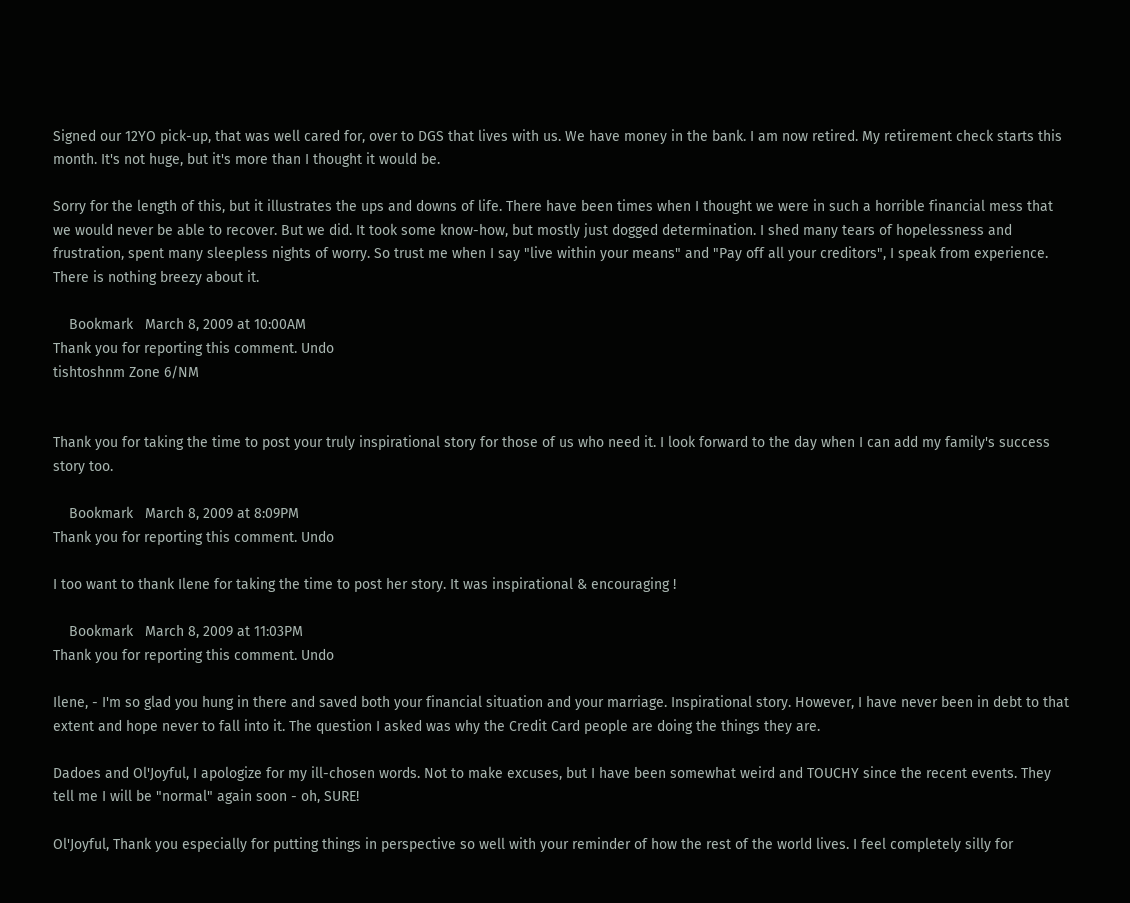Signed our 12YO pick-up, that was well cared for, over to DGS that lives with us. We have money in the bank. I am now retired. My retirement check starts this month. It's not huge, but it's more than I thought it would be.

Sorry for the length of this, but it illustrates the ups and downs of life. There have been times when I thought we were in such a horrible financial mess that we would never be able to recover. But we did. It took some know-how, but mostly just dogged determination. I shed many tears of hopelessness and frustration, spent many sleepless nights of worry. So trust me when I say "live within your means" and "Pay off all your creditors", I speak from experience. There is nothing breezy about it.

    Bookmark   March 8, 2009 at 10:00AM
Thank you for reporting this comment. Undo
tishtoshnm Zone 6/NM


Thank you for taking the time to post your truly inspirational story for those of us who need it. I look forward to the day when I can add my family's success story too.

    Bookmark   March 8, 2009 at 8:09PM
Thank you for reporting this comment. Undo

I too want to thank Ilene for taking the time to post her story. It was inspirational & encouraging !

    Bookmark   March 8, 2009 at 11:03PM
Thank you for reporting this comment. Undo

Ilene, - I'm so glad you hung in there and saved both your financial situation and your marriage. Inspirational story. However, I have never been in debt to that extent and hope never to fall into it. The question I asked was why the Credit Card people are doing the things they are.

Dadoes and Ol'Joyful, I apologize for my ill-chosen words. Not to make excuses, but I have been somewhat weird and TOUCHY since the recent events. They tell me I will be "normal" again soon - oh, SURE!

Ol'Joyful, Thank you especially for putting things in perspective so well with your reminder of how the rest of the world lives. I feel completely silly for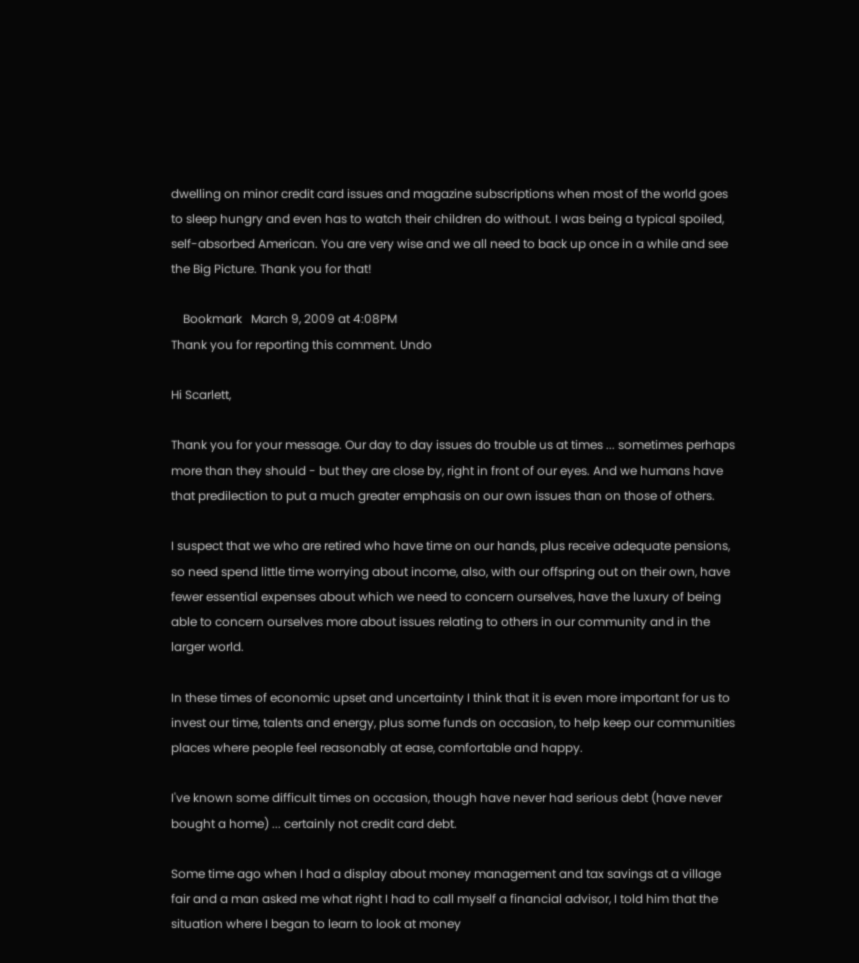dwelling on minor credit card issues and magazine subscriptions when most of the world goes to sleep hungry and even has to watch their children do without. I was being a typical spoiled, self-absorbed American. You are very wise and we all need to back up once in a while and see the Big Picture. Thank you for that!

    Bookmark   March 9, 2009 at 4:08PM
Thank you for reporting this comment. Undo

Hi Scarlett,

Thank you for your message. Our day to day issues do trouble us at times ... sometimes perhaps more than they should - but they are close by, right in front of our eyes. And we humans have that predilection to put a much greater emphasis on our own issues than on those of others.

I suspect that we who are retired who have time on our hands, plus receive adequate pensions, so need spend little time worrying about income, also, with our offspring out on their own, have fewer essential expenses about which we need to concern ourselves, have the luxury of being able to concern ourselves more about issues relating to others in our community and in the larger world.

In these times of economic upset and uncertainty I think that it is even more important for us to invest our time, talents and energy, plus some funds on occasion, to help keep our communities places where people feel reasonably at ease, comfortable and happy.

I've known some difficult times on occasion, though have never had serious debt (have never bought a home) ... certainly not credit card debt.

Some time ago when I had a display about money management and tax savings at a village fair and a man asked me what right I had to call myself a financial advisor, I told him that the situation where I began to learn to look at money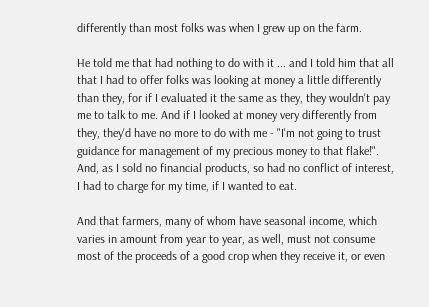differently than most folks was when I grew up on the farm.

He told me that had nothing to do with it ... and I told him that all that I had to offer folks was looking at money a little differently than they, for if I evaluated it the same as they, they wouldn't pay me to talk to me. And if I looked at money very differently from they, they'd have no more to do with me - "I'm not going to trust guidance for management of my precious money to that flake!". And, as I sold no financial products, so had no conflict of interest, I had to charge for my time, if I wanted to eat.

And that farmers, many of whom have seasonal income, which varies in amount from year to year, as well, must not consume most of the proceeds of a good crop when they receive it, or even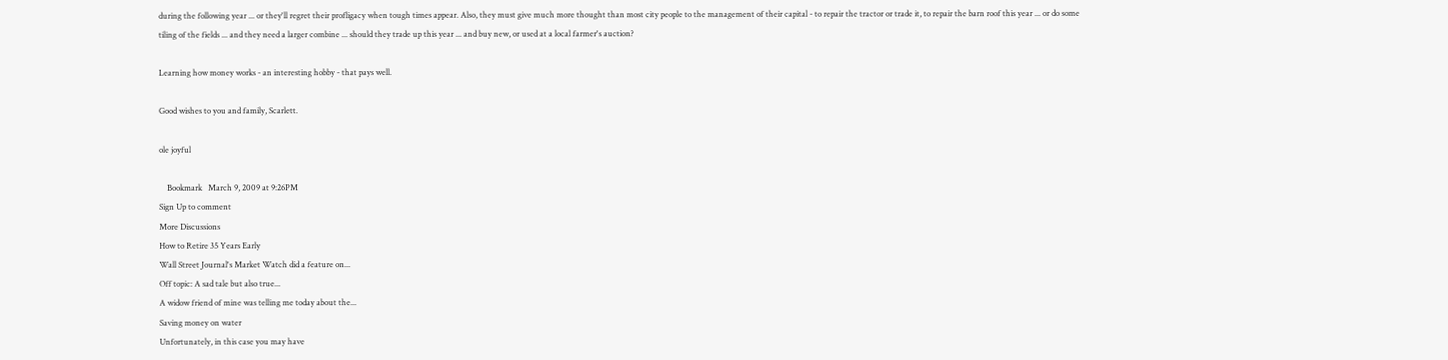during the following year ... or they'll regret their profligacy when tough times appear. Also, they must give much more thought than most city people to the management of their capital - to repair the tractor or trade it, to repair the barn roof this year ... or do some tiling of the fields ... and they need a larger combine ... should they trade up this year ... and buy new, or used at a local farmer's auction?

Learning how money works - an interesting hobby - that pays well.

Good wishes to you and family, Scarlett.

ole joyful

    Bookmark   March 9, 2009 at 9:26PM
Sign Up to comment
More Discussions
How to Retire 35 Years Early
Wall Street Journal's Market Watch did a feature on...
Off topic: A sad tale but also true...
A widow friend of mine was telling me today about the...
Saving money on water
Unfortunately, in this case you may have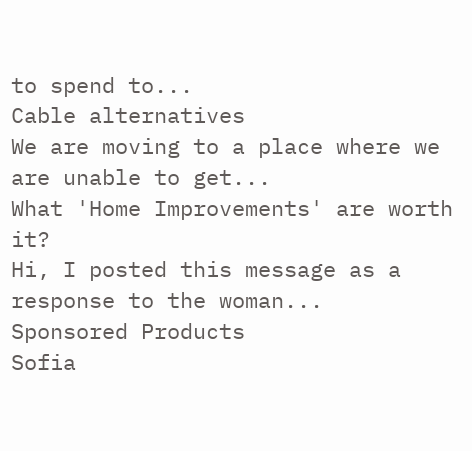to spend to...
Cable alternatives
We are moving to a place where we are unable to get...
What 'Home Improvements' are worth it?
Hi, I posted this message as a response to the woman...
Sponsored Products
Sofia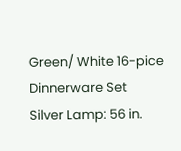Green/ White 16-pice Dinnerware Set
Silver Lamp: 56 in.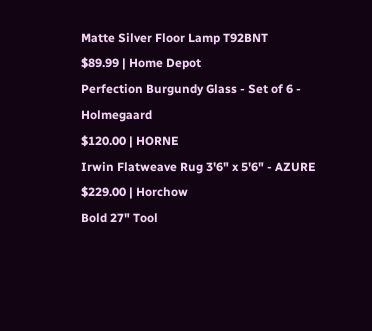Matte Silver Floor Lamp T92BNT
$89.99 | Home Depot
Perfection Burgundy Glass - Set of 6 - Holmegaard
$120.00 | HORNE
Irwin Flatweave Rug 3'6" x 5'6" - AZURE
$229.00 | Horchow
Bold 27" Tool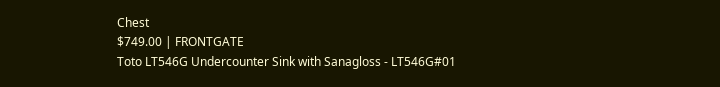Chest
$749.00 | FRONTGATE
Toto LT546G Undercounter Sink with Sanagloss - LT546G#01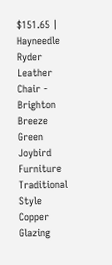$151.65 | Hayneedle
Ryder Leather Chair - Brighton Breeze Green
Joybird Furniture
Traditional Style Copper Glazing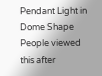Pendant Light in Dome Shape
People viewed this after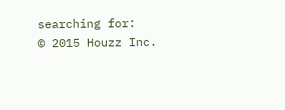searching for:
© 2015 Houzz Inc.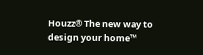Houzz® The new way to design your home™